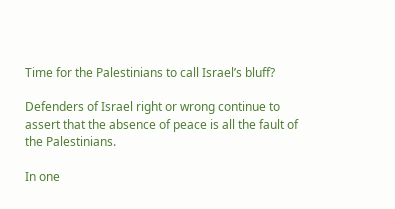Time for the Palestinians to call Israel’s bluff?

Defenders of Israel right or wrong continue to assert that the absence of peace is all the fault of the Palestinians.

In one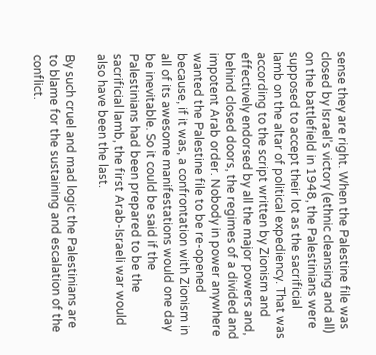sense they are right. When the Palestine file was closed by Israel’s victory (ethnic cleansing and all) on the battlefield in 1948, the Palestinians were supposed to accept their lot as the sacrificial lamb on the altar of political expediency. That was according to the script written by Zionism and effectively endorsed by all the major powers and, behind closed doors, the regimes of a divided and impotent Arab order. Nobody in power anywhere wanted the Palestine file to be re-opened because, if it was, a confrontation with Zionism in all of its awesome manifestations would one day be inevitable. So it could be said if the Palestinians had been prepared to be the sacrificial lamb, the first Arab-Israeli war would also have been the last.

By such cruel and mad logic the Palestinians are to blame for the sustaining and escalation of the conflict.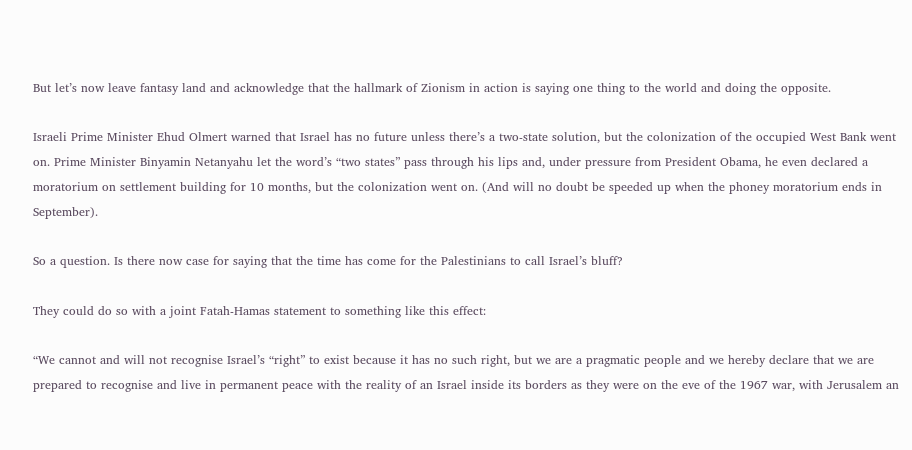But let’s now leave fantasy land and acknowledge that the hallmark of Zionism in action is saying one thing to the world and doing the opposite.

Israeli Prime Minister Ehud Olmert warned that Israel has no future unless there’s a two-state solution, but the colonization of the occupied West Bank went on. Prime Minister Binyamin Netanyahu let the word’s “two states” pass through his lips and, under pressure from President Obama, he even declared a moratorium on settlement building for 10 months, but the colonization went on. (And will no doubt be speeded up when the phoney moratorium ends in September).

So a question. Is there now case for saying that the time has come for the Palestinians to call Israel’s bluff?

They could do so with a joint Fatah-Hamas statement to something like this effect:

“We cannot and will not recognise Israel’s “right” to exist because it has no such right, but we are a pragmatic people and we hereby declare that we are prepared to recognise and live in permanent peace with the reality of an Israel inside its borders as they were on the eve of the 1967 war, with Jerusalem an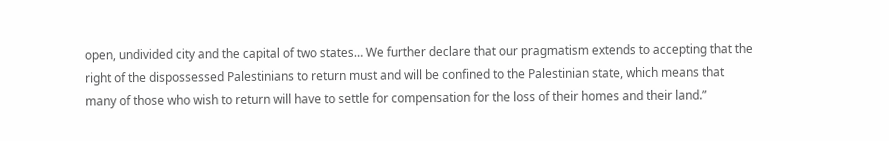open, undivided city and the capital of two states… We further declare that our pragmatism extends to accepting that the right of the dispossessed Palestinians to return must and will be confined to the Palestinian state, which means that many of those who wish to return will have to settle for compensation for the loss of their homes and their land.”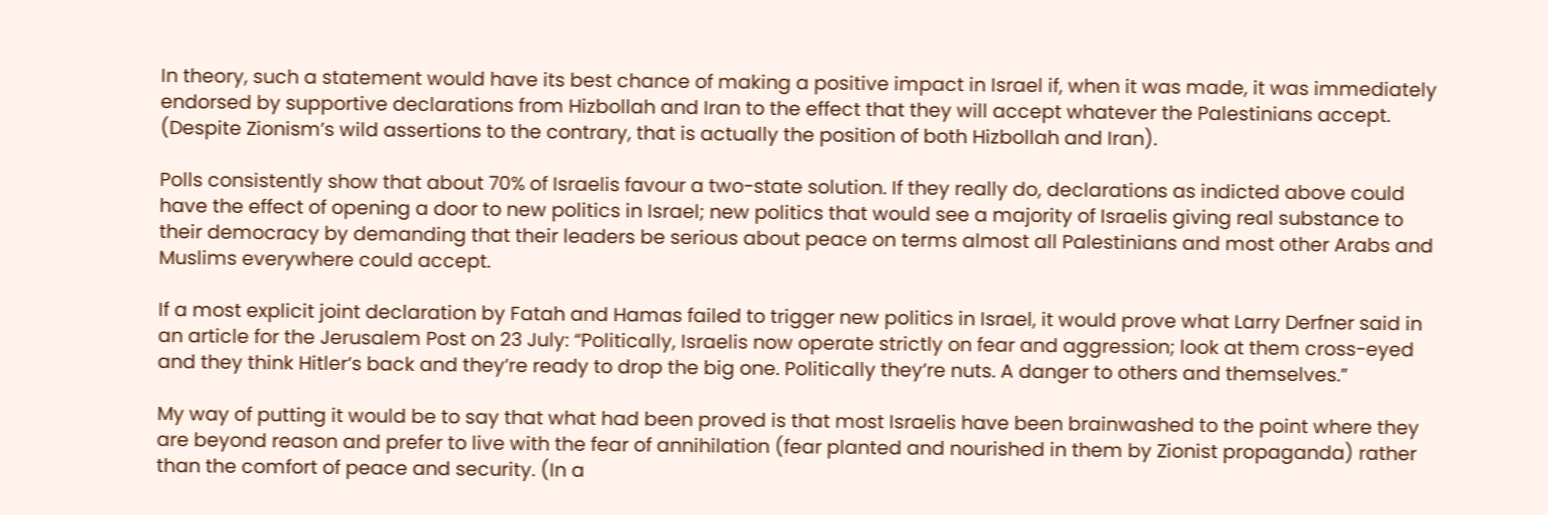In theory, such a statement would have its best chance of making a positive impact in Israel if, when it was made, it was immediately endorsed by supportive declarations from Hizbollah and Iran to the effect that they will accept whatever the Palestinians accept. (Despite Zionism’s wild assertions to the contrary, that is actually the position of both Hizbollah and Iran).

Polls consistently show that about 70% of Israelis favour a two-state solution. If they really do, declarations as indicted above could have the effect of opening a door to new politics in Israel; new politics that would see a majority of Israelis giving real substance to their democracy by demanding that their leaders be serious about peace on terms almost all Palestinians and most other Arabs and Muslims everywhere could accept.

If a most explicit joint declaration by Fatah and Hamas failed to trigger new politics in Israel, it would prove what Larry Derfner said in an article for the Jerusalem Post on 23 July: “Politically, Israelis now operate strictly on fear and aggression; look at them cross-eyed and they think Hitler’s back and they’re ready to drop the big one. Politically they’re nuts. A danger to others and themselves.”

My way of putting it would be to say that what had been proved is that most Israelis have been brainwashed to the point where they are beyond reason and prefer to live with the fear of annihilation (fear planted and nourished in them by Zionist propaganda) rather than the comfort of peace and security. (In a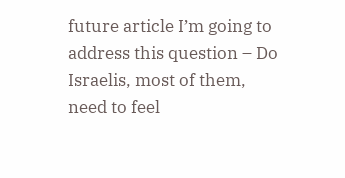future article I’m going to address this question – Do Israelis, most of them, need to feel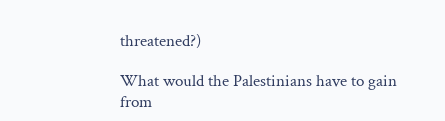threatened?)

What would the Palestinians have to gain from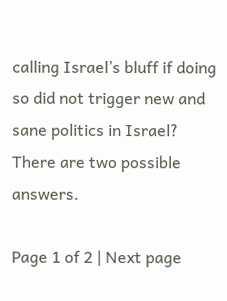calling Israel’s bluff if doing so did not trigger new and sane politics in Israel? There are two possible answers.

Page 1 of 2 | Next page